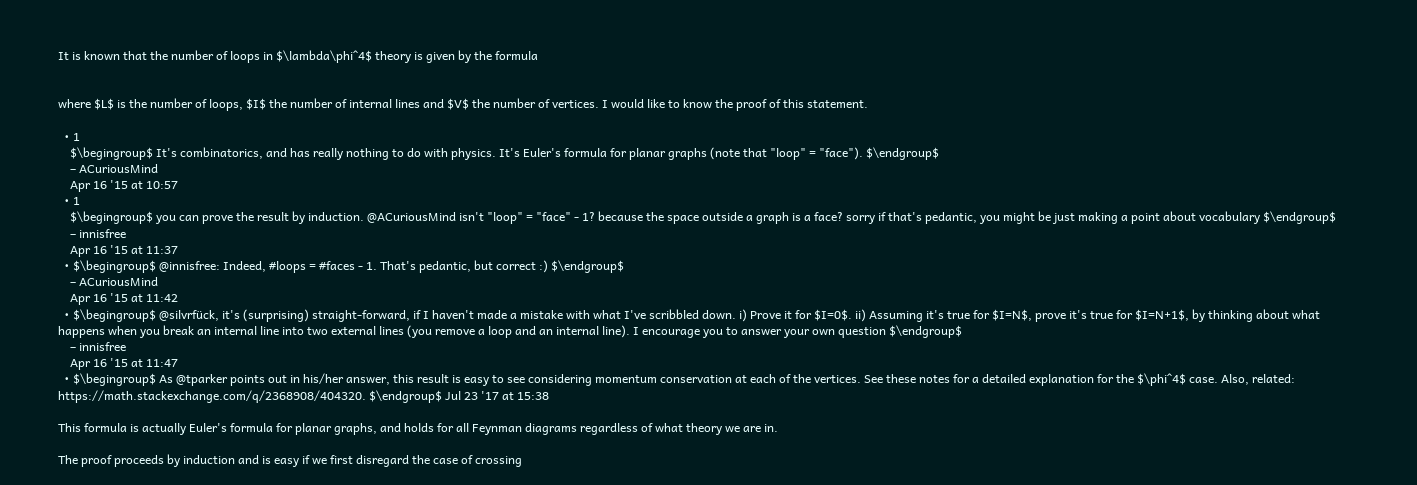It is known that the number of loops in $\lambda\phi^4$ theory is given by the formula


where $L$ is the number of loops, $I$ the number of internal lines and $V$ the number of vertices. I would like to know the proof of this statement.

  • 1
    $\begingroup$ It's combinatorics, and has really nothing to do with physics. It's Euler's formula for planar graphs (note that "loop" = "face"). $\endgroup$
    – ACuriousMind
    Apr 16 '15 at 10:57
  • 1
    $\begingroup$ you can prove the result by induction. @ACuriousMind isn't "loop" = "face" - 1? because the space outside a graph is a face? sorry if that's pedantic, you might be just making a point about vocabulary $\endgroup$
    – innisfree
    Apr 16 '15 at 11:37
  • $\begingroup$ @innisfree: Indeed, #loops = #faces - 1. That's pedantic, but correct :) $\endgroup$
    – ACuriousMind
    Apr 16 '15 at 11:42
  • $\begingroup$ @silvrfück, it's (surprising) straight-forward, if I haven't made a mistake with what I've scribbled down. i) Prove it for $I=0$. ii) Assuming it's true for $I=N$, prove it's true for $I=N+1$, by thinking about what happens when you break an internal line into two external lines (you remove a loop and an internal line). I encourage you to answer your own question $\endgroup$
    – innisfree
    Apr 16 '15 at 11:47
  • $\begingroup$ As @tparker points out in his/her answer, this result is easy to see considering momentum conservation at each of the vertices. See these notes for a detailed explanation for the $\phi^4$ case. Also, related: https://math.stackexchange.com/q/2368908/404320. $\endgroup$ Jul 23 '17 at 15:38

This formula is actually Euler's formula for planar graphs, and holds for all Feynman diagrams regardless of what theory we are in.

The proof proceeds by induction and is easy if we first disregard the case of crossing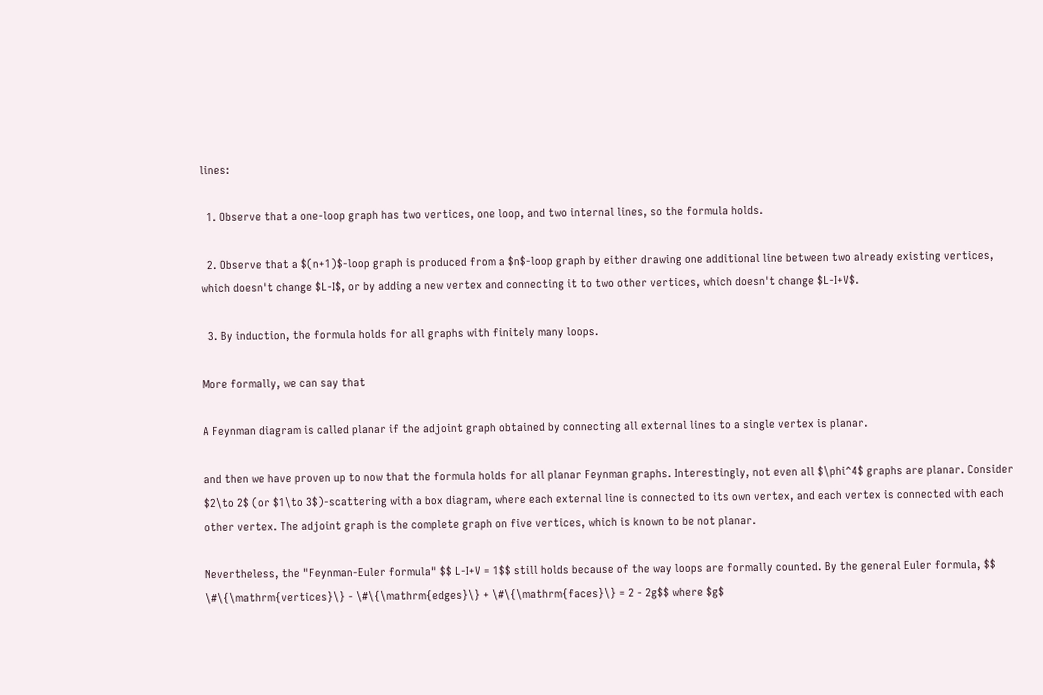lines:

  1. Observe that a one-loop graph has two vertices, one loop, and two internal lines, so the formula holds.

  2. Observe that a $(n+1)$-loop graph is produced from a $n$-loop graph by either drawing one additional line between two already existing vertices, which doesn't change $L-I$, or by adding a new vertex and connecting it to two other vertices, which doesn't change $L-I+V$.

  3. By induction, the formula holds for all graphs with finitely many loops.

More formally, we can say that

A Feynman diagram is called planar if the adjoint graph obtained by connecting all external lines to a single vertex is planar.

and then we have proven up to now that the formula holds for all planar Feynman graphs. Interestingly, not even all $\phi^4$ graphs are planar. Consider $2\to 2$ (or $1\to 3$)-scattering with a box diagram, where each external line is connected to its own vertex, and each vertex is connected with each other vertex. The adjoint graph is the complete graph on five vertices, which is known to be not planar.

Nevertheless, the "Feynman-Euler formula" $$ L-I+V = 1$$ still holds because of the way loops are formally counted. By the general Euler formula, $$ \#\{\mathrm{vertices}\} - \#\{\mathrm{edges}\} + \#\{\mathrm{faces}\} = 2 - 2g$$ where $g$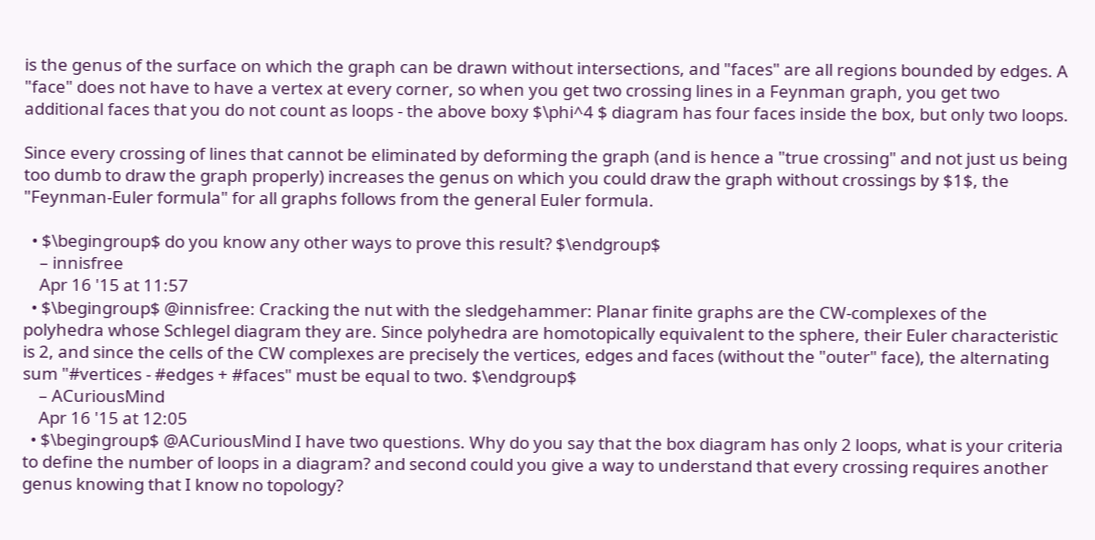is the genus of the surface on which the graph can be drawn without intersections, and "faces" are all regions bounded by edges. A "face" does not have to have a vertex at every corner, so when you get two crossing lines in a Feynman graph, you get two additional faces that you do not count as loops - the above boxy $\phi^4 $ diagram has four faces inside the box, but only two loops.

Since every crossing of lines that cannot be eliminated by deforming the graph (and is hence a "true crossing" and not just us being too dumb to draw the graph properly) increases the genus on which you could draw the graph without crossings by $1$, the "Feynman-Euler formula" for all graphs follows from the general Euler formula.

  • $\begingroup$ do you know any other ways to prove this result? $\endgroup$
    – innisfree
    Apr 16 '15 at 11:57
  • $\begingroup$ @innisfree: Cracking the nut with the sledgehammer: Planar finite graphs are the CW-complexes of the polyhedra whose Schlegel diagram they are. Since polyhedra are homotopically equivalent to the sphere, their Euler characteristic is 2, and since the cells of the CW complexes are precisely the vertices, edges and faces (without the "outer" face), the alternating sum "#vertices - #edges + #faces" must be equal to two. $\endgroup$
    – ACuriousMind
    Apr 16 '15 at 12:05
  • $\begingroup$ @ACuriousMind I have two questions. Why do you say that the box diagram has only 2 loops, what is your criteria to define the number of loops in a diagram? and second could you give a way to understand that every crossing requires another genus knowing that I know no topology?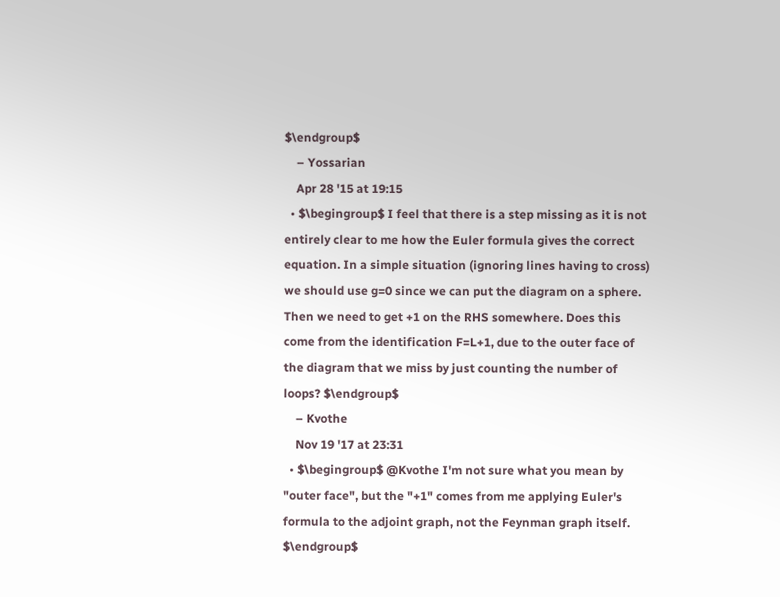$\endgroup$
    – Yossarian
    Apr 28 '15 at 19:15
  • $\begingroup$ I feel that there is a step missing as it is not entirely clear to me how the Euler formula gives the correct equation. In a simple situation (ignoring lines having to cross) we should use g=0 since we can put the diagram on a sphere. Then we need to get +1 on the RHS somewhere. Does this come from the identification F=L+1, due to the outer face of the diagram that we miss by just counting the number of loops? $\endgroup$
    – Kvothe
    Nov 19 '17 at 23:31
  • $\begingroup$ @Kvothe I'm not sure what you mean by "outer face", but the "+1" comes from me applying Euler's formula to the adjoint graph, not the Feynman graph itself. $\endgroup$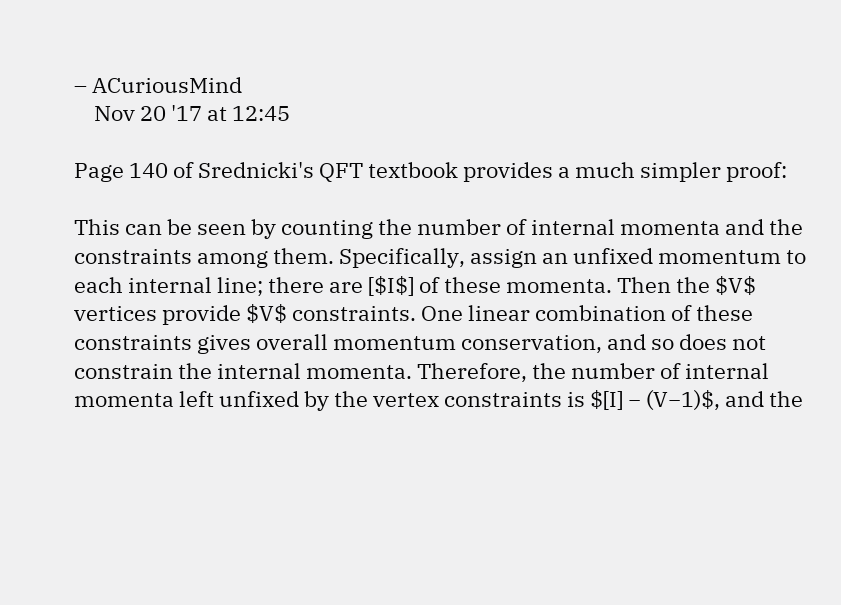– ACuriousMind
    Nov 20 '17 at 12:45

Page 140 of Srednicki's QFT textbook provides a much simpler proof:

This can be seen by counting the number of internal momenta and the constraints among them. Specifically, assign an unfixed momentum to each internal line; there are [$I$] of these momenta. Then the $V$ vertices provide $V$ constraints. One linear combination of these constraints gives overall momentum conservation, and so does not constrain the internal momenta. Therefore, the number of internal momenta left unfixed by the vertex constraints is $[I] − (V−1)$, and the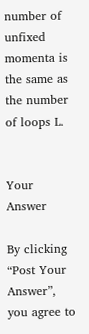number of unfixed momenta is the same as the number of loops L.


Your Answer

By clicking “Post Your Answer”, you agree to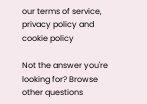our terms of service, privacy policy and cookie policy

Not the answer you're looking for? Browse other questions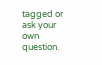tagged or ask your own question.